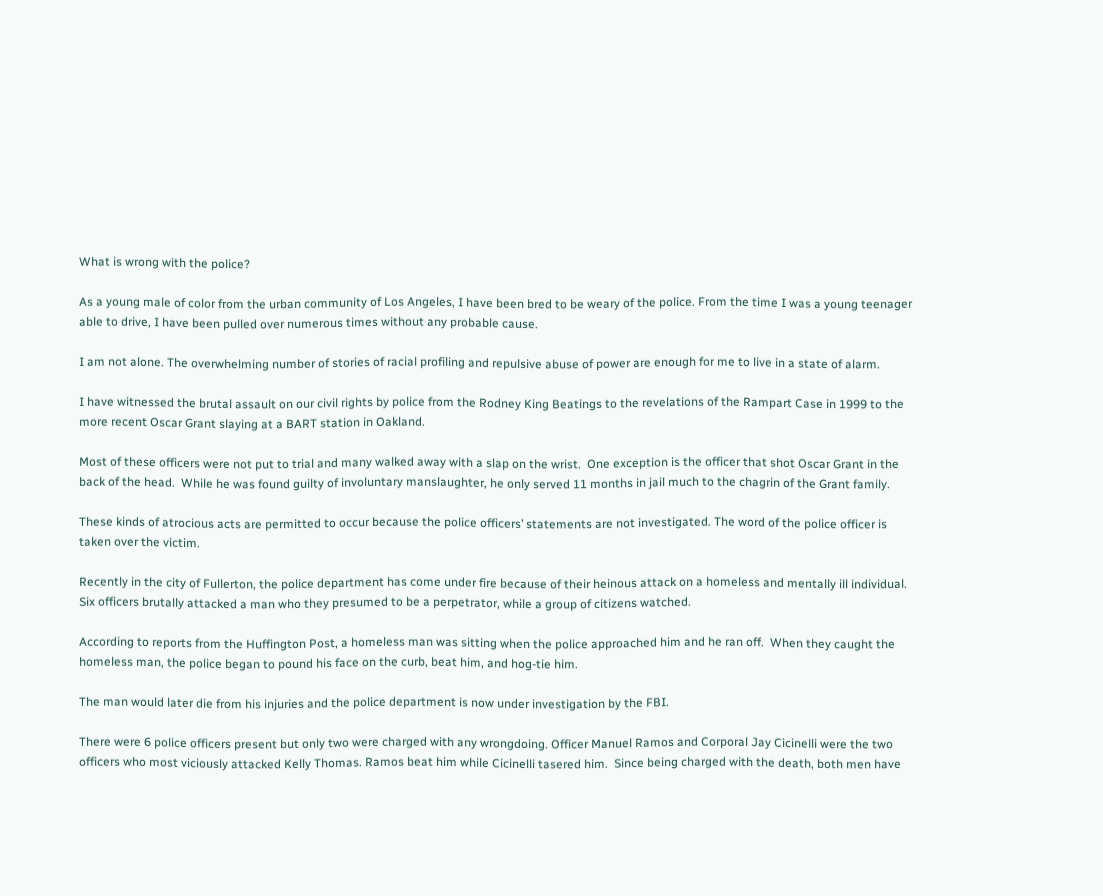What is wrong with the police?

As a young male of color from the urban community of Los Angeles, I have been bred to be weary of the police. From the time I was a young teenager able to drive, I have been pulled over numerous times without any probable cause.

I am not alone. The overwhelming number of stories of racial profiling and repulsive abuse of power are enough for me to live in a state of alarm.

I have witnessed the brutal assault on our civil rights by police from the Rodney King Beatings to the revelations of the Rampart Case in 1999 to the more recent Oscar Grant slaying at a BART station in Oakland.

Most of these officers were not put to trial and many walked away with a slap on the wrist.  One exception is the officer that shot Oscar Grant in the back of the head.  While he was found guilty of involuntary manslaughter, he only served 11 months in jail much to the chagrin of the Grant family.

These kinds of atrocious acts are permitted to occur because the police officers’ statements are not investigated. The word of the police officer is taken over the victim.

Recently in the city of Fullerton, the police department has come under fire because of their heinous attack on a homeless and mentally ill individual.  Six officers brutally attacked a man who they presumed to be a perpetrator, while a group of citizens watched.

According to reports from the Huffington Post, a homeless man was sitting when the police approached him and he ran off.  When they caught the homeless man, the police began to pound his face on the curb, beat him, and hog-tie him.

The man would later die from his injuries and the police department is now under investigation by the FBI.

There were 6 police officers present but only two were charged with any wrongdoing. Officer Manuel Ramos and Corporal Jay Cicinelli were the two officers who most viciously attacked Kelly Thomas. Ramos beat him while Cicinelli tasered him.  Since being charged with the death, both men have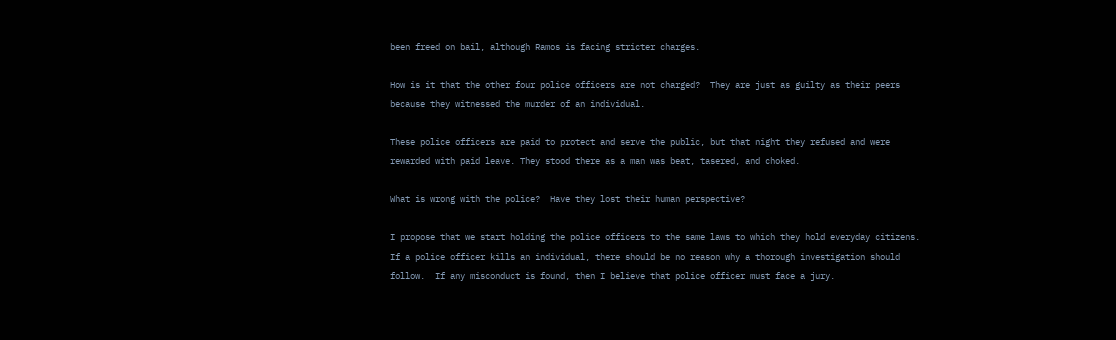been freed on bail, although Ramos is facing stricter charges.

How is it that the other four police officers are not charged?  They are just as guilty as their peers because they witnessed the murder of an individual.

These police officers are paid to protect and serve the public, but that night they refused and were rewarded with paid leave. They stood there as a man was beat, tasered, and choked.

What is wrong with the police?  Have they lost their human perspective?

I propose that we start holding the police officers to the same laws to which they hold everyday citizens. If a police officer kills an individual, there should be no reason why a thorough investigation should follow.  If any misconduct is found, then I believe that police officer must face a jury.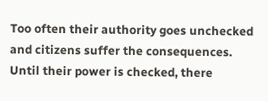Too often their authority goes unchecked and citizens suffer the consequences.  Until their power is checked, there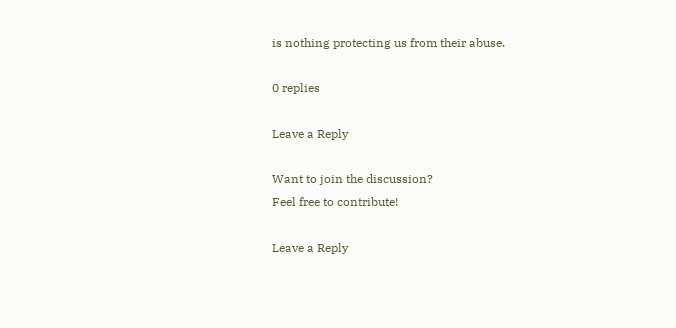is nothing protecting us from their abuse.

0 replies

Leave a Reply

Want to join the discussion?
Feel free to contribute!

Leave a Reply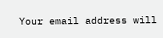Your email address will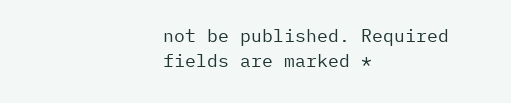not be published. Required fields are marked *